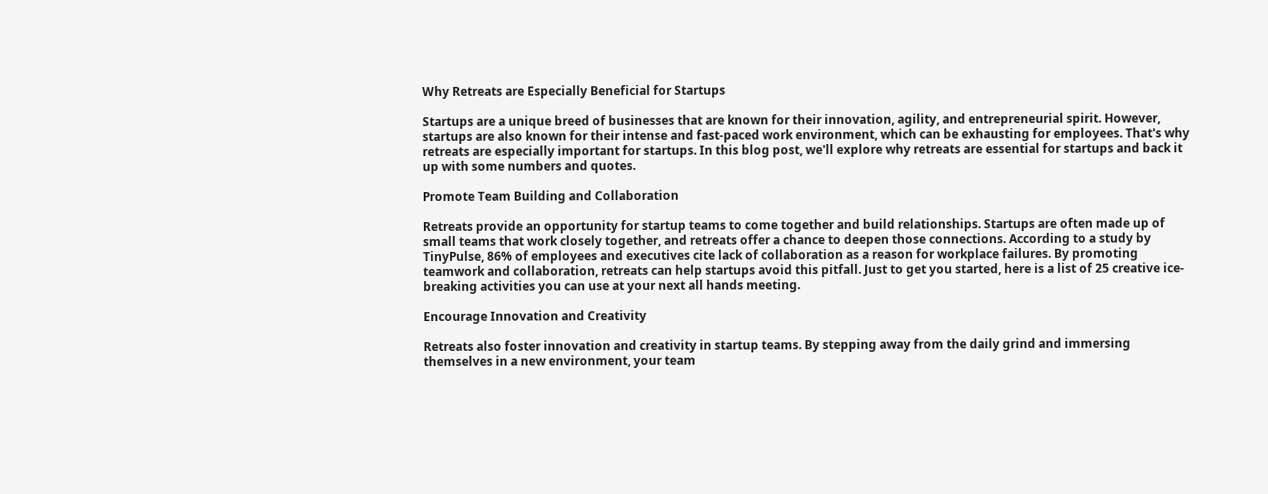Why Retreats are Especially Beneficial for Startups

Startups are a unique breed of businesses that are known for their innovation, agility, and entrepreneurial spirit. However, startups are also known for their intense and fast-paced work environment, which can be exhausting for employees. That's why retreats are especially important for startups. In this blog post, we'll explore why retreats are essential for startups and back it up with some numbers and quotes.

Promote Team Building and Collaboration

Retreats provide an opportunity for startup teams to come together and build relationships. Startups are often made up of small teams that work closely together, and retreats offer a chance to deepen those connections. According to a study by TinyPulse, 86% of employees and executives cite lack of collaboration as a reason for workplace failures. By promoting teamwork and collaboration, retreats can help startups avoid this pitfall. Just to get you started, here is a list of 25 creative ice-breaking activities you can use at your next all hands meeting.

Encourage Innovation and Creativity

Retreats also foster innovation and creativity in startup teams. By stepping away from the daily grind and immersing themselves in a new environment, your team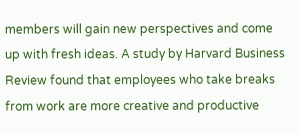members will gain new perspectives and come up with fresh ideas. A study by Harvard Business Review found that employees who take breaks from work are more creative and productive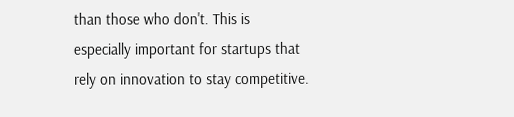than those who don't. This is especially important for startups that rely on innovation to stay competitive.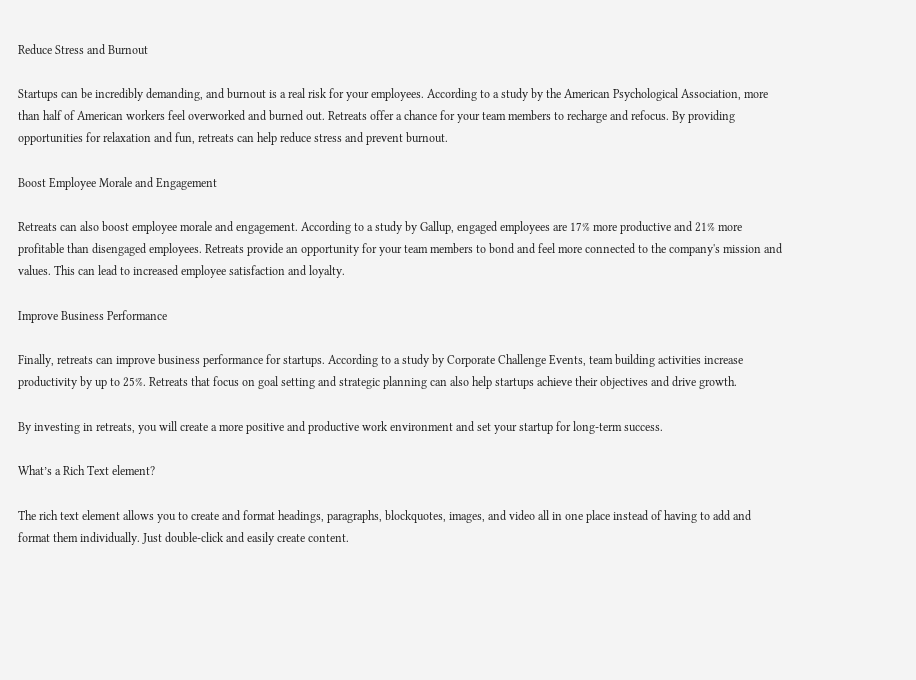Reduce Stress and Burnout

Startups can be incredibly demanding, and burnout is a real risk for your employees. According to a study by the American Psychological Association, more than half of American workers feel overworked and burned out. Retreats offer a chance for your team members to recharge and refocus. By providing opportunities for relaxation and fun, retreats can help reduce stress and prevent burnout.

Boost Employee Morale and Engagement

Retreats can also boost employee morale and engagement. According to a study by Gallup, engaged employees are 17% more productive and 21% more profitable than disengaged employees. Retreats provide an opportunity for your team members to bond and feel more connected to the company's mission and values. This can lead to increased employee satisfaction and loyalty.

Improve Business Performance

Finally, retreats can improve business performance for startups. According to a study by Corporate Challenge Events, team building activities increase productivity by up to 25%. Retreats that focus on goal setting and strategic planning can also help startups achieve their objectives and drive growth.

By investing in retreats, you will create a more positive and productive work environment and set your startup for long-term success.

What’s a Rich Text element?

The rich text element allows you to create and format headings, paragraphs, blockquotes, images, and video all in one place instead of having to add and format them individually. Just double-click and easily create content.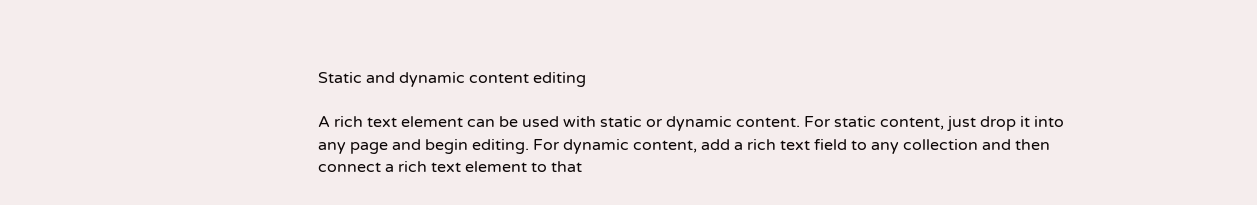Static and dynamic content editing

A rich text element can be used with static or dynamic content. For static content, just drop it into any page and begin editing. For dynamic content, add a rich text field to any collection and then connect a rich text element to that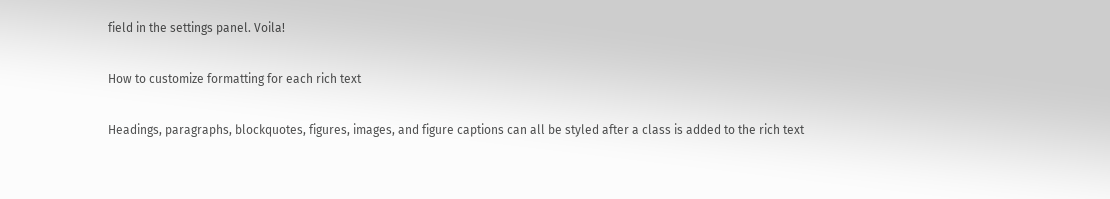field in the settings panel. Voila!

How to customize formatting for each rich text

Headings, paragraphs, blockquotes, figures, images, and figure captions can all be styled after a class is added to the rich text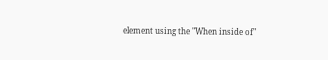element using the "When inside of"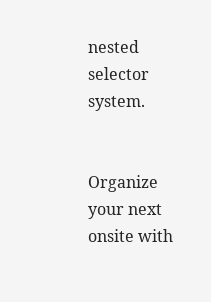nested selector system.


Organize your next onsite with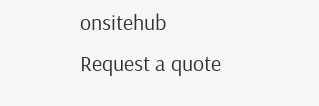onsitehub
Request a quote